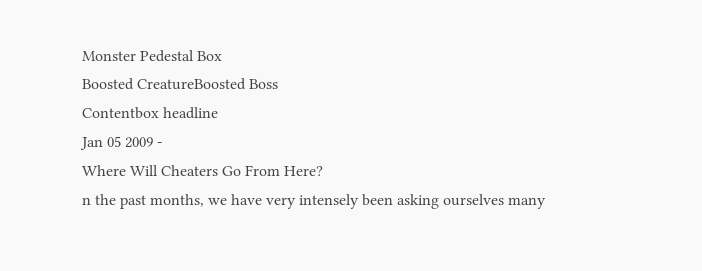Monster Pedestal Box
Boosted CreatureBoosted Boss
Contentbox headline
Jan 05 2009 -
Where Will Cheaters Go From Here?
n the past months, we have very intensely been asking ourselves many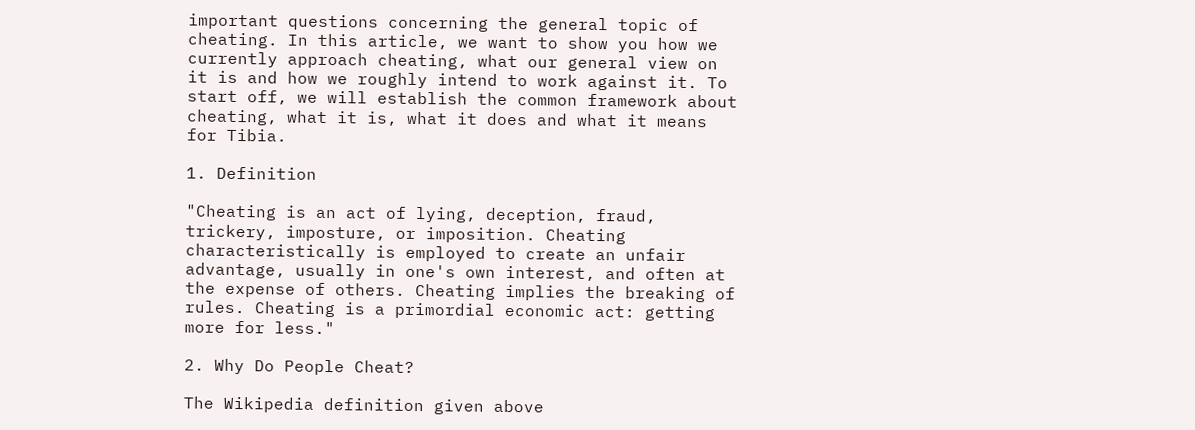important questions concerning the general topic of cheating. In this article, we want to show you how we currently approach cheating, what our general view on it is and how we roughly intend to work against it. To start off, we will establish the common framework about cheating, what it is, what it does and what it means for Tibia.

1. Definition

"Cheating is an act of lying, deception, fraud, trickery, imposture, or imposition. Cheating characteristically is employed to create an unfair advantage, usually in one's own interest, and often at the expense of others. Cheating implies the breaking of rules. Cheating is a primordial economic act: getting more for less."

2. Why Do People Cheat?

The Wikipedia definition given above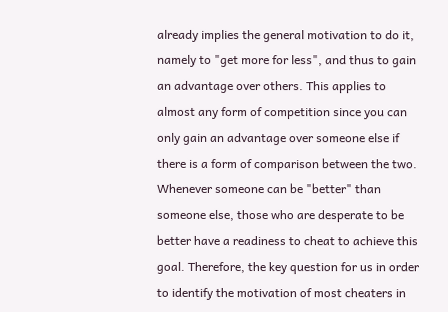already implies the general motivation to do it, namely to "get more for less", and thus to gain an advantage over others. This applies to almost any form of competition since you can only gain an advantage over someone else if there is a form of comparison between the two. Whenever someone can be "better" than someone else, those who are desperate to be better have a readiness to cheat to achieve this goal. Therefore, the key question for us in order to identify the motivation of most cheaters in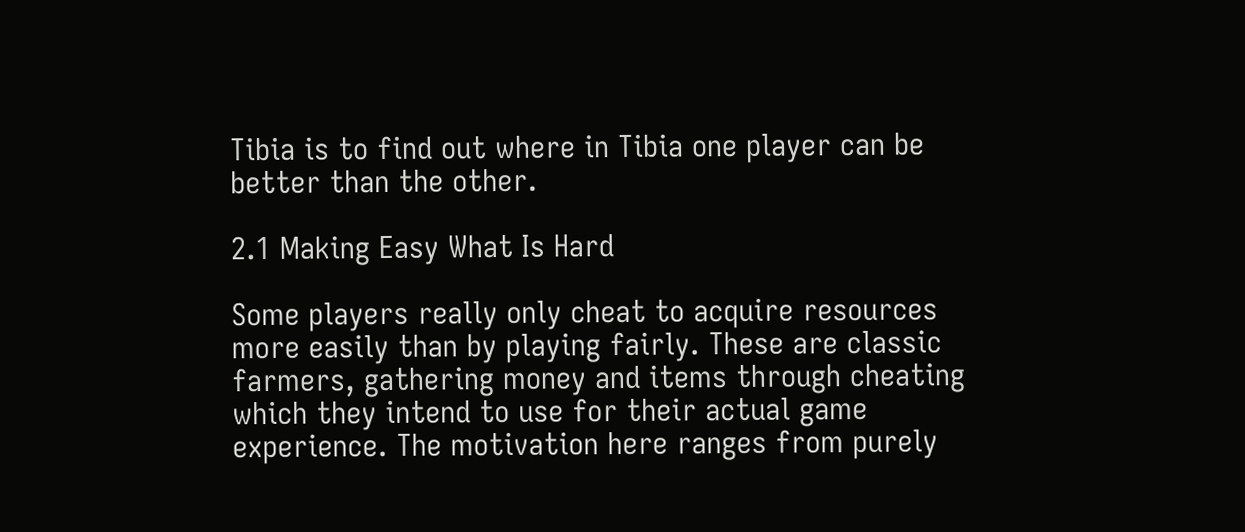Tibia is to find out where in Tibia one player can be better than the other.

2.1 Making Easy What Is Hard

Some players really only cheat to acquire resources more easily than by playing fairly. These are classic farmers, gathering money and items through cheating which they intend to use for their actual game experience. The motivation here ranges from purely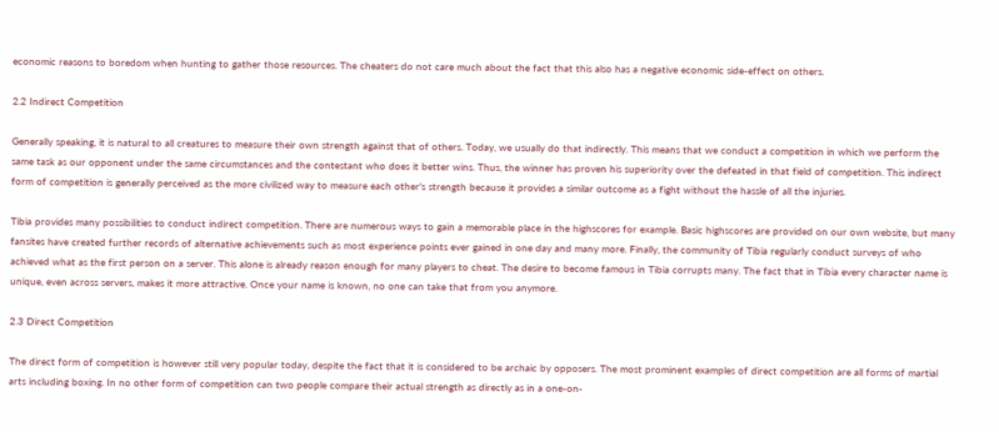economic reasons to boredom when hunting to gather those resources. The cheaters do not care much about the fact that this also has a negative economic side-effect on others.

2.2 Indirect Competition

Generally speaking, it is natural to all creatures to measure their own strength against that of others. Today, we usually do that indirectly. This means that we conduct a competition in which we perform the same task as our opponent under the same circumstances and the contestant who does it better wins. Thus, the winner has proven his superiority over the defeated in that field of competition. This indirect form of competition is generally perceived as the more civilized way to measure each other's strength because it provides a similar outcome as a fight without the hassle of all the injuries.

Tibia provides many possibilities to conduct indirect competition. There are numerous ways to gain a memorable place in the highscores for example. Basic highscores are provided on our own website, but many fansites have created further records of alternative achievements such as most experience points ever gained in one day and many more. Finally, the community of Tibia regularly conduct surveys of who achieved what as the first person on a server. This alone is already reason enough for many players to cheat. The desire to become famous in Tibia corrupts many. The fact that in Tibia every character name is unique, even across servers, makes it more attractive. Once your name is known, no one can take that from you anymore.

2.3 Direct Competition

The direct form of competition is however still very popular today, despite the fact that it is considered to be archaic by opposers. The most prominent examples of direct competition are all forms of martial arts including boxing. In no other form of competition can two people compare their actual strength as directly as in a one-on-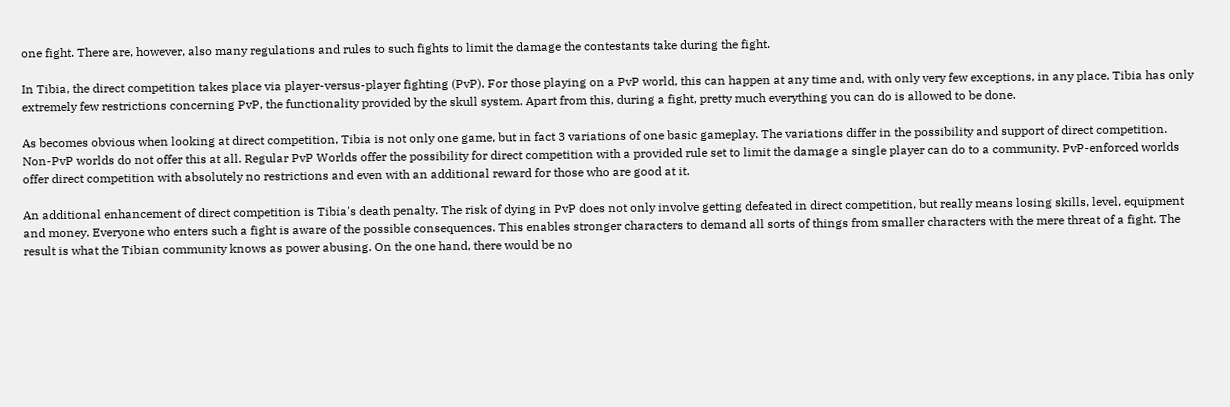one fight. There are, however, also many regulations and rules to such fights to limit the damage the contestants take during the fight.

In Tibia, the direct competition takes place via player-versus-player fighting (PvP). For those playing on a PvP world, this can happen at any time and, with only very few exceptions, in any place. Tibia has only extremely few restrictions concerning PvP, the functionality provided by the skull system. Apart from this, during a fight, pretty much everything you can do is allowed to be done.

As becomes obvious when looking at direct competition, Tibia is not only one game, but in fact 3 variations of one basic gameplay. The variations differ in the possibility and support of direct competition. Non-PvP worlds do not offer this at all. Regular PvP Worlds offer the possibility for direct competition with a provided rule set to limit the damage a single player can do to a community. PvP-enforced worlds offer direct competition with absolutely no restrictions and even with an additional reward for those who are good at it.

An additional enhancement of direct competition is Tibia's death penalty. The risk of dying in PvP does not only involve getting defeated in direct competition, but really means losing skills, level, equipment and money. Everyone who enters such a fight is aware of the possible consequences. This enables stronger characters to demand all sorts of things from smaller characters with the mere threat of a fight. The result is what the Tibian community knows as power abusing. On the one hand, there would be no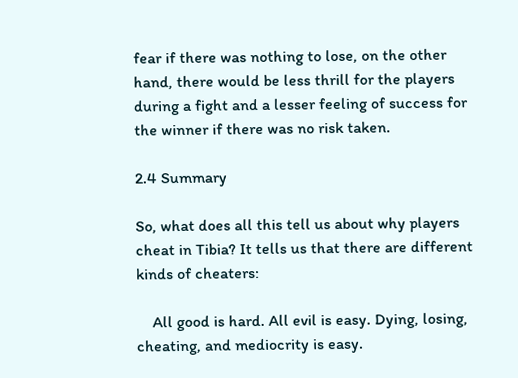fear if there was nothing to lose, on the other hand, there would be less thrill for the players during a fight and a lesser feeling of success for the winner if there was no risk taken.

2.4 Summary

So, what does all this tell us about why players cheat in Tibia? It tells us that there are different kinds of cheaters:

    All good is hard. All evil is easy. Dying, losing, cheating, and mediocrity is easy.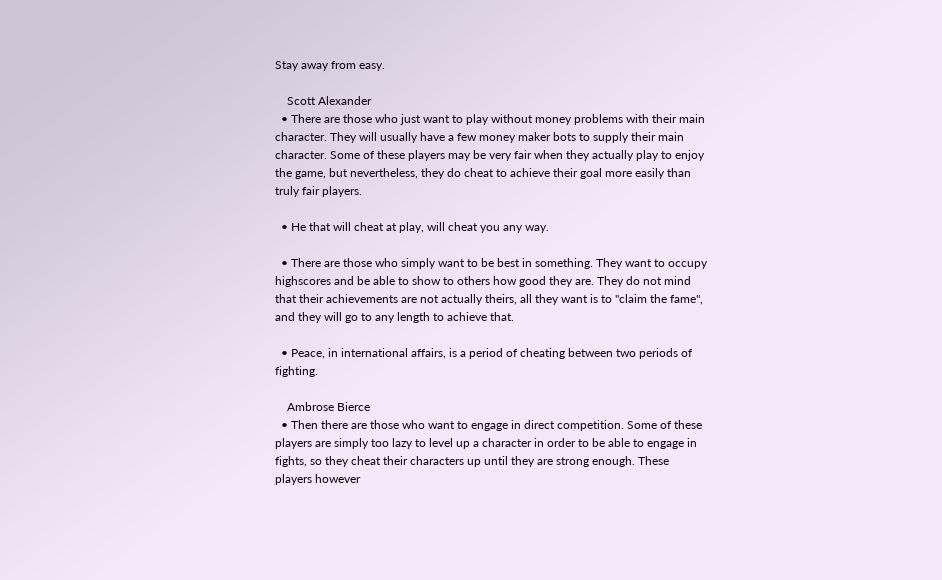Stay away from easy.

    Scott Alexander
  • There are those who just want to play without money problems with their main character. They will usually have a few money maker bots to supply their main character. Some of these players may be very fair when they actually play to enjoy the game, but nevertheless, they do cheat to achieve their goal more easily than truly fair players.

  • He that will cheat at play, will cheat you any way.

  • There are those who simply want to be best in something. They want to occupy highscores and be able to show to others how good they are. They do not mind that their achievements are not actually theirs, all they want is to "claim the fame", and they will go to any length to achieve that.

  • Peace, in international affairs, is a period of cheating between two periods of fighting.

    Ambrose Bierce
  • Then there are those who want to engage in direct competition. Some of these players are simply too lazy to level up a character in order to be able to engage in fights, so they cheat their characters up until they are strong enough. These players however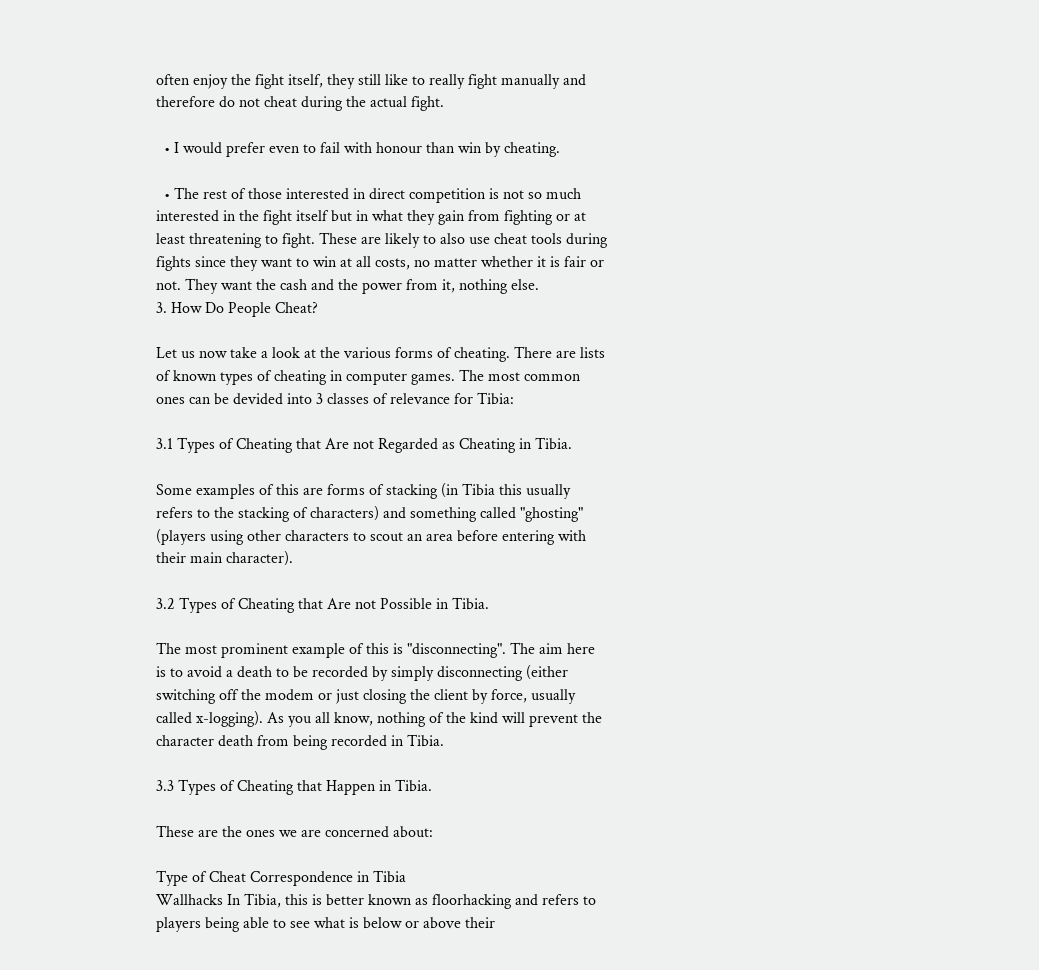often enjoy the fight itself, they still like to really fight manually and therefore do not cheat during the actual fight.

  • I would prefer even to fail with honour than win by cheating.

  • The rest of those interested in direct competition is not so much interested in the fight itself but in what they gain from fighting or at least threatening to fight. These are likely to also use cheat tools during fights since they want to win at all costs, no matter whether it is fair or not. They want the cash and the power from it, nothing else.
3. How Do People Cheat?

Let us now take a look at the various forms of cheating. There are lists of known types of cheating in computer games. The most common ones can be devided into 3 classes of relevance for Tibia:

3.1 Types of Cheating that Are not Regarded as Cheating in Tibia.

Some examples of this are forms of stacking (in Tibia this usually refers to the stacking of characters) and something called "ghosting" (players using other characters to scout an area before entering with their main character).

3.2 Types of Cheating that Are not Possible in Tibia.

The most prominent example of this is "disconnecting". The aim here is to avoid a death to be recorded by simply disconnecting (either switching off the modem or just closing the client by force, usually called x-logging). As you all know, nothing of the kind will prevent the character death from being recorded in Tibia.

3.3 Types of Cheating that Happen in Tibia.

These are the ones we are concerned about:

Type of Cheat Correspondence in Tibia
Wallhacks In Tibia, this is better known as floorhacking and refers to players being able to see what is below or above their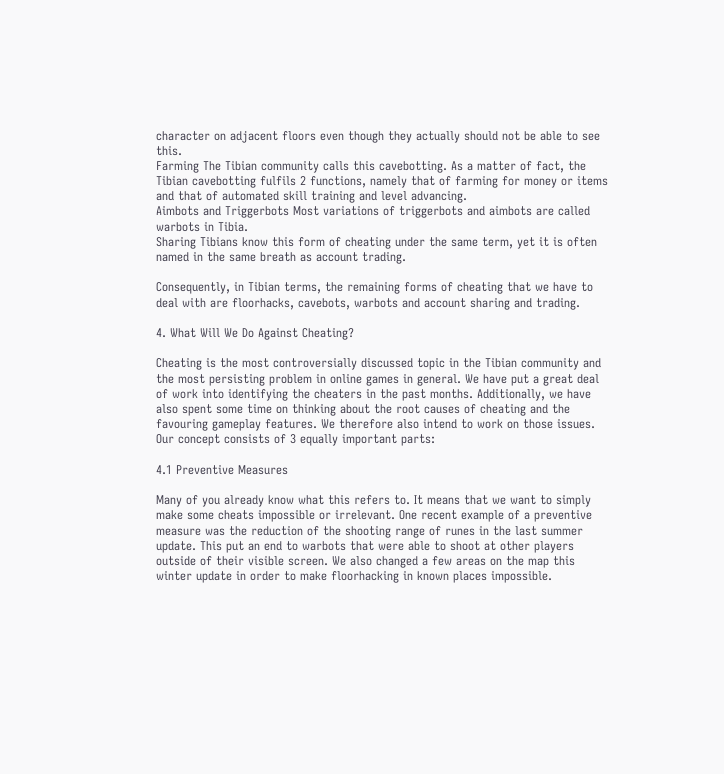character on adjacent floors even though they actually should not be able to see this.
Farming The Tibian community calls this cavebotting. As a matter of fact, the Tibian cavebotting fulfils 2 functions, namely that of farming for money or items and that of automated skill training and level advancing.
Aimbots and Triggerbots Most variations of triggerbots and aimbots are called warbots in Tibia.
Sharing Tibians know this form of cheating under the same term, yet it is often named in the same breath as account trading.

Consequently, in Tibian terms, the remaining forms of cheating that we have to deal with are floorhacks, cavebots, warbots and account sharing and trading.

4. What Will We Do Against Cheating?

Cheating is the most controversially discussed topic in the Tibian community and the most persisting problem in online games in general. We have put a great deal of work into identifying the cheaters in the past months. Additionally, we have also spent some time on thinking about the root causes of cheating and the favouring gameplay features. We therefore also intend to work on those issues. Our concept consists of 3 equally important parts:

4.1 Preventive Measures

Many of you already know what this refers to. It means that we want to simply make some cheats impossible or irrelevant. One recent example of a preventive measure was the reduction of the shooting range of runes in the last summer update. This put an end to warbots that were able to shoot at other players outside of their visible screen. We also changed a few areas on the map this winter update in order to make floorhacking in known places impossible.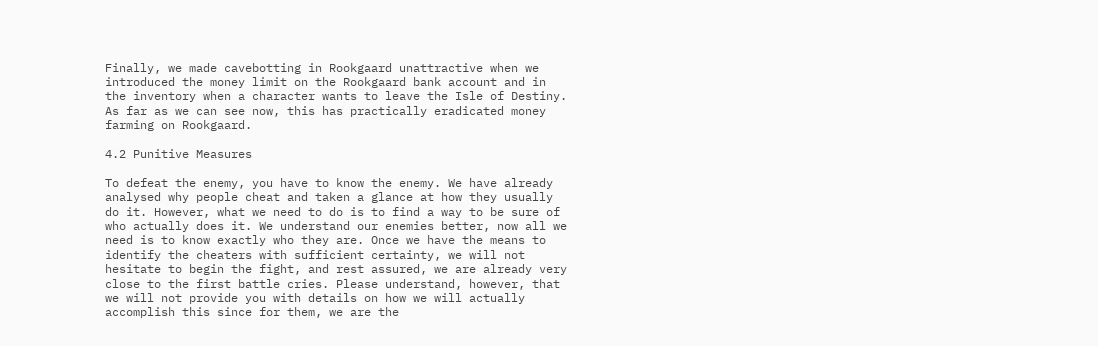Finally, we made cavebotting in Rookgaard unattractive when we introduced the money limit on the Rookgaard bank account and in the inventory when a character wants to leave the Isle of Destiny. As far as we can see now, this has practically eradicated money farming on Rookgaard.

4.2 Punitive Measures

To defeat the enemy, you have to know the enemy. We have already analysed why people cheat and taken a glance at how they usually do it. However, what we need to do is to find a way to be sure of who actually does it. We understand our enemies better, now all we need is to know exactly who they are. Once we have the means to identify the cheaters with sufficient certainty, we will not hesitate to begin the fight, and rest assured, we are already very close to the first battle cries. Please understand, however, that we will not provide you with details on how we will actually accomplish this since for them, we are the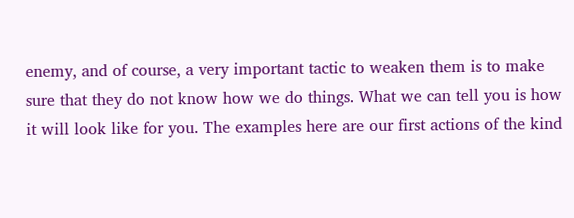enemy, and of course, a very important tactic to weaken them is to make sure that they do not know how we do things. What we can tell you is how it will look like for you. The examples here are our first actions of the kind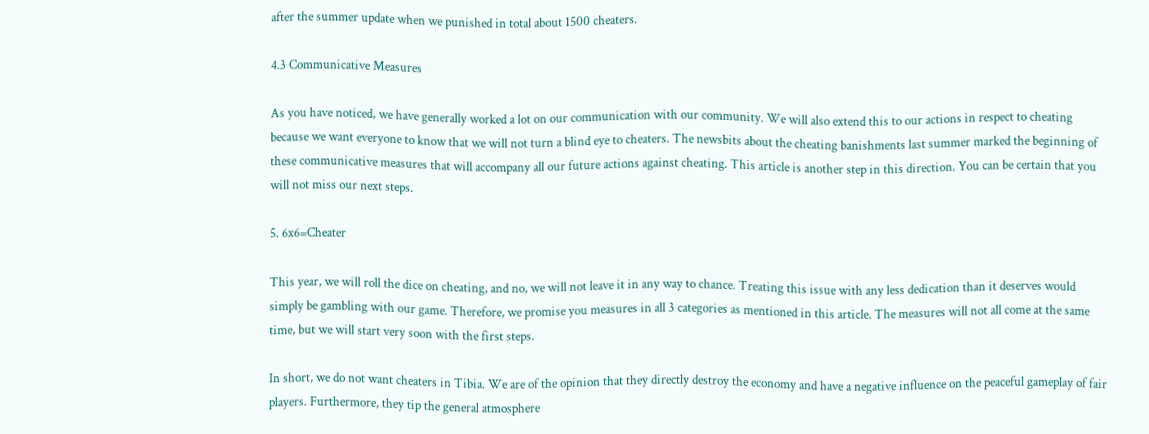after the summer update when we punished in total about 1500 cheaters.

4.3 Communicative Measures

As you have noticed, we have generally worked a lot on our communication with our community. We will also extend this to our actions in respect to cheating because we want everyone to know that we will not turn a blind eye to cheaters. The newsbits about the cheating banishments last summer marked the beginning of these communicative measures that will accompany all our future actions against cheating. This article is another step in this direction. You can be certain that you will not miss our next steps.

5. 6x6=Cheater

This year, we will roll the dice on cheating, and no, we will not leave it in any way to chance. Treating this issue with any less dedication than it deserves would simply be gambling with our game. Therefore, we promise you measures in all 3 categories as mentioned in this article. The measures will not all come at the same time, but we will start very soon with the first steps.

In short, we do not want cheaters in Tibia. We are of the opinion that they directly destroy the economy and have a negative influence on the peaceful gameplay of fair players. Furthermore, they tip the general atmosphere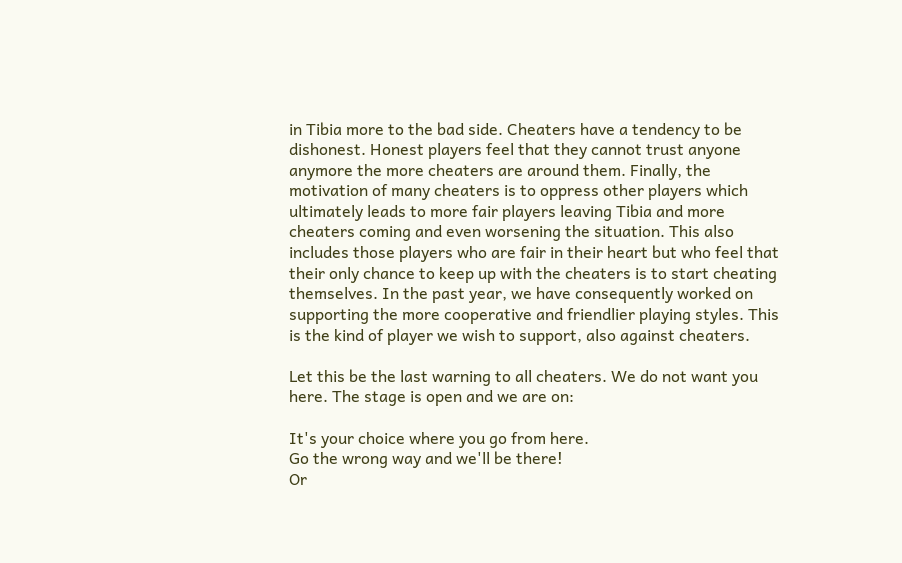in Tibia more to the bad side. Cheaters have a tendency to be dishonest. Honest players feel that they cannot trust anyone anymore the more cheaters are around them. Finally, the motivation of many cheaters is to oppress other players which ultimately leads to more fair players leaving Tibia and more cheaters coming and even worsening the situation. This also includes those players who are fair in their heart but who feel that their only chance to keep up with the cheaters is to start cheating themselves. In the past year, we have consequently worked on supporting the more cooperative and friendlier playing styles. This is the kind of player we wish to support, also against cheaters.

Let this be the last warning to all cheaters. We do not want you here. The stage is open and we are on:

It's your choice where you go from here.
Go the wrong way and we'll be there!
Or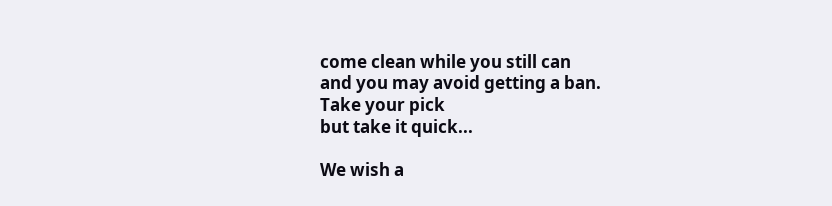come clean while you still can
and you may avoid getting a ban.
Take your pick
but take it quick...

We wish a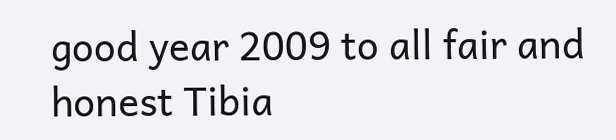good year 2009 to all fair and honest Tibia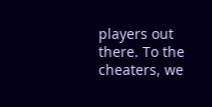players out there. To the cheaters, we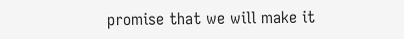promise that we will make it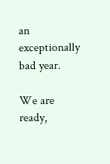an exceptionally bad year.

We are ready,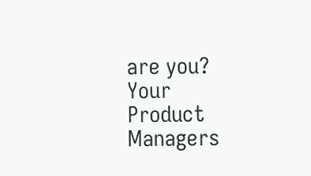are you?
Your Product Managers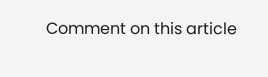Comment on this article